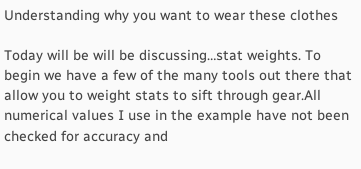Understanding why you want to wear these clothes

Today will be will be discussing…stat weights. To begin we have a few of the many tools out there that allow you to weight stats to sift through gear.All numerical values I use in the example have not been checked for accuracy and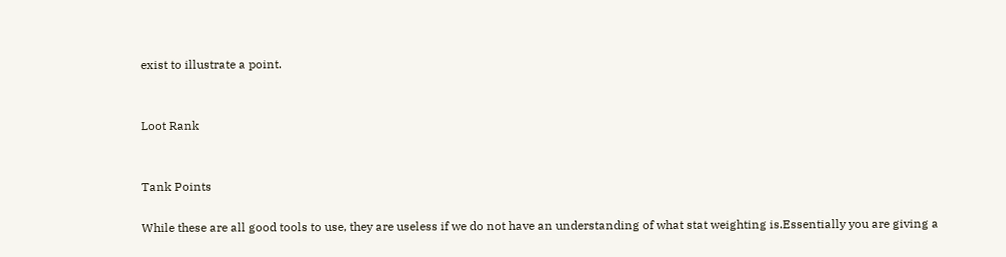exist to illustrate a point.


Loot Rank


Tank Points

While these are all good tools to use, they are useless if we do not have an understanding of what stat weighting is.Essentially you are giving a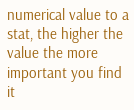numerical value to a stat, the higher the value the more important you find it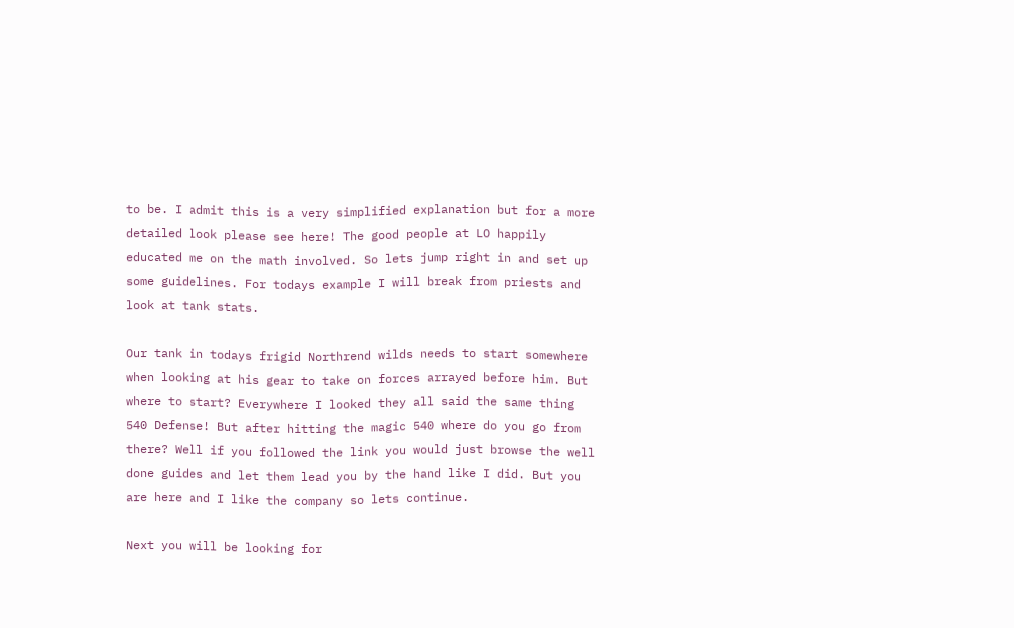to be. I admit this is a very simplified explanation but for a more detailed look please see here! The good people at LO happily educated me on the math involved. So lets jump right in and set up some guidelines. For todays example I will break from priests and look at tank stats.

Our tank in todays frigid Northrend wilds needs to start somewhere when looking at his gear to take on forces arrayed before him. But where to start? Everywhere I looked they all said the same thing 540 Defense! But after hitting the magic 540 where do you go from there? Well if you followed the link you would just browse the well done guides and let them lead you by the hand like I did. But you are here and I like the company so lets continue.

Next you will be looking for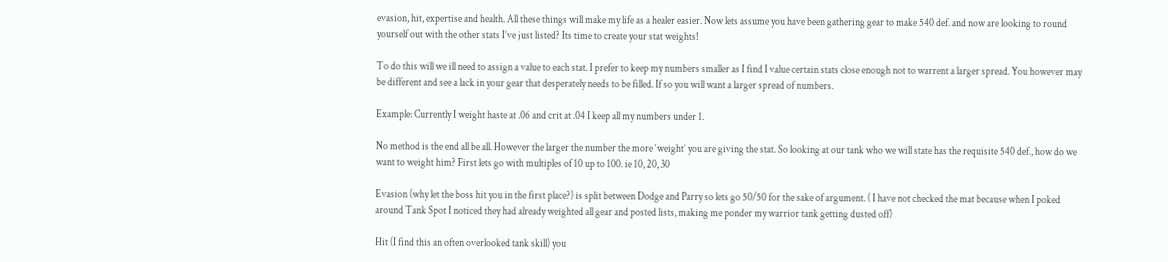evasion, hit, expertise and health. All these things will make my life as a healer easier. Now lets assume you have been gathering gear to make 540 def. and now are looking to round yourself out with the other stats I’ve just listed? Its time to create your stat weights!

To do this will we ill need to assign a value to each stat. I prefer to keep my numbers smaller as I find I value certain stats close enough not to warrent a larger spread. You however may be different and see a lack in your gear that desperately needs to be filled. If so you will want a larger spread of numbers.

Example: Currently I weight haste at .06 and crit at .04 I keep all my numbers under 1.

No method is the end all be all. However the larger the number the more ‘weight’ you are giving the stat. So looking at our tank who we will state has the requisite 540 def., how do we want to weight him? First lets go with multiples of 10 up to 100. ie 10, 20, 30

Evasion (why let the boss hit you in the first place?) is split between Dodge and Parry so lets go 50/50 for the sake of argument. ( I have not checked the mat because when I poked around Tank Spot I noticed they had already weighted all gear and posted lists, making me ponder my warrior tank getting dusted off)

Hit (I find this an often overlooked tank skill) you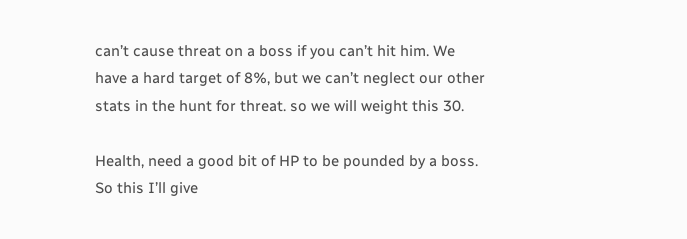can’t cause threat on a boss if you can’t hit him. We have a hard target of 8%, but we can’t neglect our other stats in the hunt for threat. so we will weight this 30.

Health, need a good bit of HP to be pounded by a boss. So this I’ll give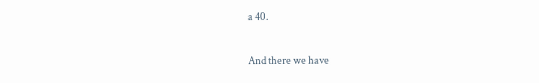a 40.

And there we have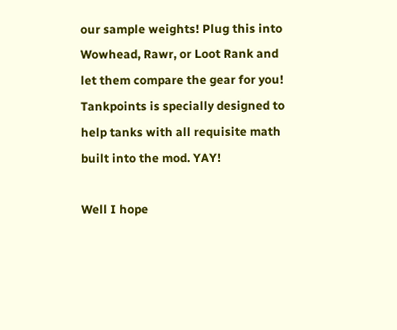our sample weights! Plug this into Wowhead, Rawr, or Loot Rank and let them compare the gear for you! Tankpoints is specially designed to help tanks with all requisite math built into the mod. YAY!

Well I hope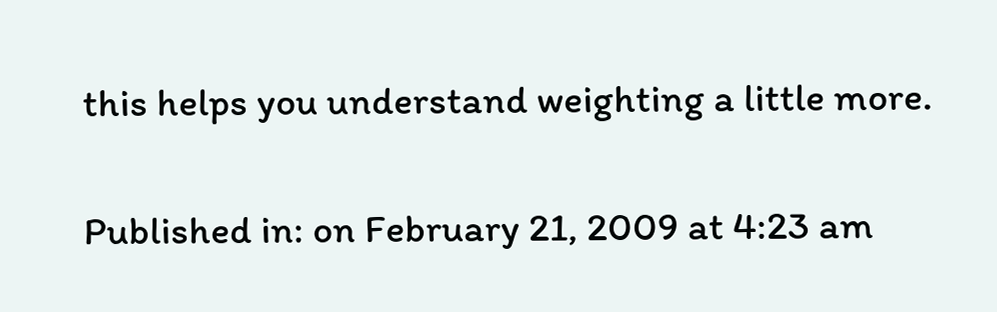this helps you understand weighting a little more.

Published in: on February 21, 2009 at 4:23 am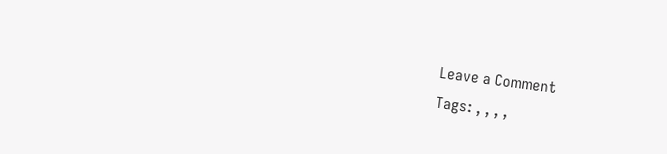Leave a Comment
Tags: , , , ,